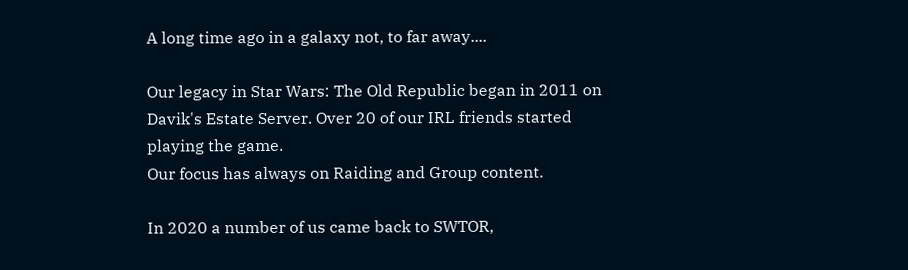A long time ago in a galaxy not, to far away....

Our legacy in Star Wars: The Old Republic began in 2011 on Davik's Estate Server. Over 20 of our IRL friends started playing the game.
Our focus has always on Raiding and Group content.

In 2020 a number of us came back to SWTOR,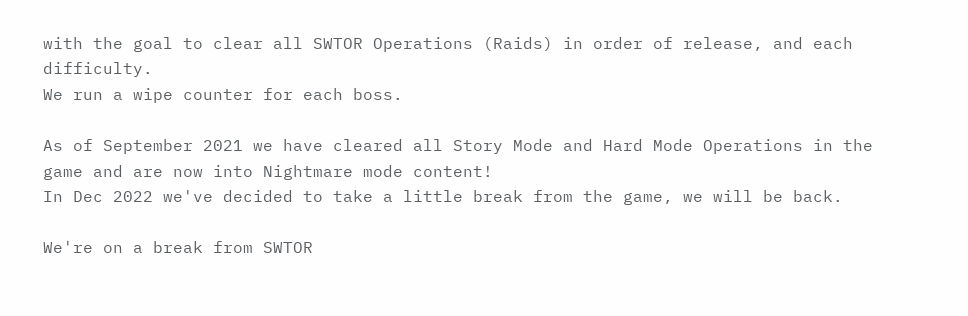with the goal to clear all SWTOR Operations (Raids) in order of release, and each difficulty.
We run a wipe counter for each boss.

As of September 2021 we have cleared all Story Mode and Hard Mode Operations in the game and are now into Nightmare mode content!
In Dec 2022 we've decided to take a little break from the game, we will be back.

We're on a break from SWTOR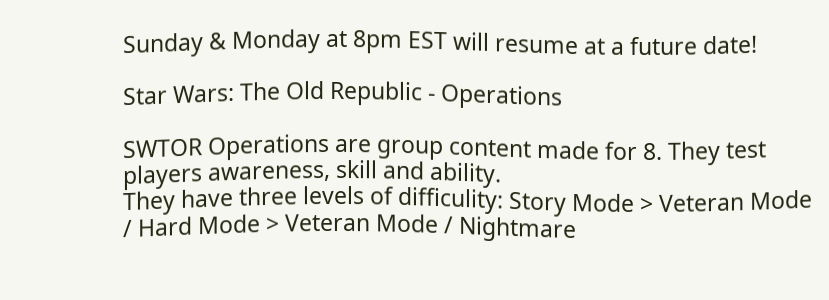Sunday & Monday at 8pm EST will resume at a future date!

Star Wars: The Old Republic - Operations

SWTOR Operations are group content made for 8. They test players awareness, skill and ability.
They have three levels of difficulity: Story Mode > Veteran Mode / Hard Mode > Veteran Mode / Nightmare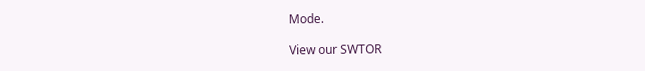Mode.

View our SWTOR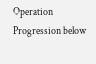Operation Progression below